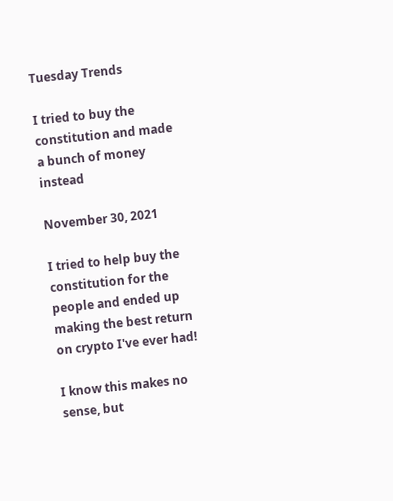Tuesday Trends

I tried to buy the constitution and made a bunch of money instead

November 30, 2021

I tried to help buy the constitution for the people and ended up making the best return on crypto I've ever had!

I know this makes no sense, but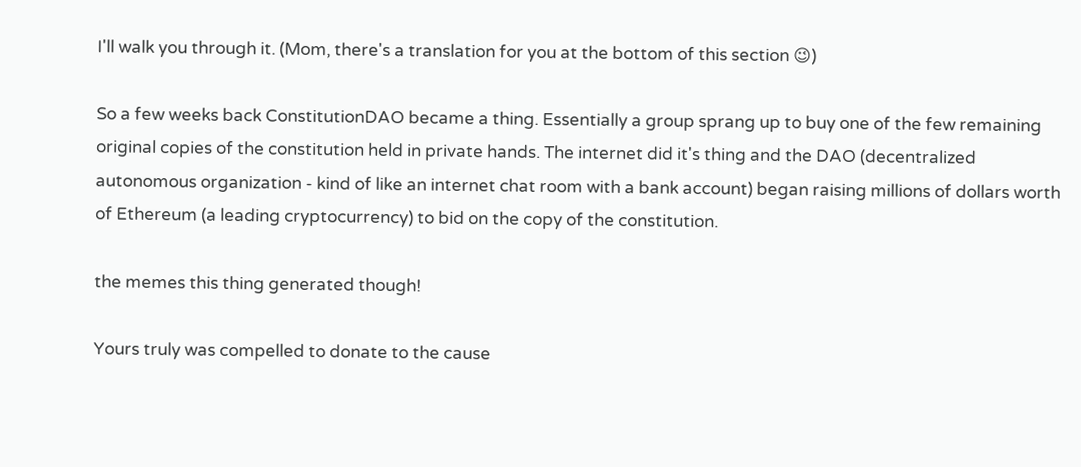I'll walk you through it. (Mom, there's a translation for you at the bottom of this section 😉)

So a few weeks back ConstitutionDAO became a thing. Essentially a group sprang up to buy one of the few remaining original copies of the constitution held in private hands. The internet did it's thing and the DAO (decentralized autonomous organization - kind of like an internet chat room with a bank account) began raising millions of dollars worth of Ethereum (a leading cryptocurrency) to bid on the copy of the constitution.

the memes this thing generated though!

Yours truly was compelled to donate to the cause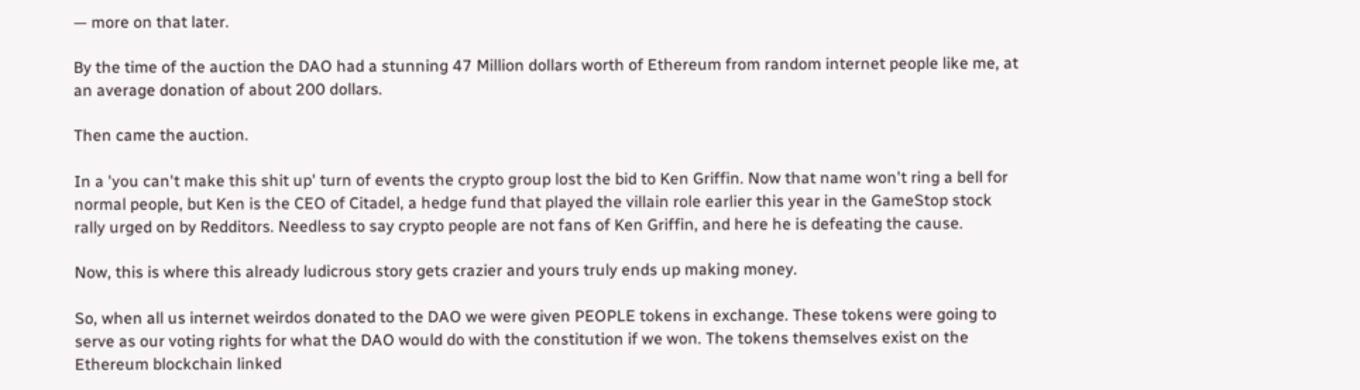— more on that later.

By the time of the auction the DAO had a stunning 47 Million dollars worth of Ethereum from random internet people like me, at an average donation of about 200 dollars.

Then came the auction.

In a 'you can't make this shit up' turn of events the crypto group lost the bid to Ken Griffin. Now that name won't ring a bell for normal people, but Ken is the CEO of Citadel, a hedge fund that played the villain role earlier this year in the GameStop stock rally urged on by Redditors. Needless to say crypto people are not fans of Ken Griffin, and here he is defeating the cause.

Now, this is where this already ludicrous story gets crazier and yours truly ends up making money.

So, when all us internet weirdos donated to the DAO we were given PEOPLE tokens in exchange. These tokens were going to serve as our voting rights for what the DAO would do with the constitution if we won. The tokens themselves exist on the Ethereum blockchain linked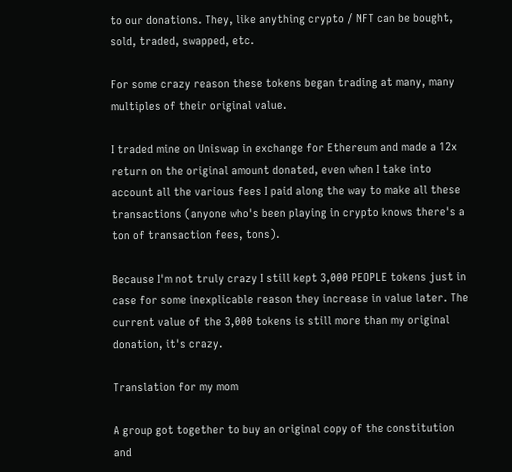to our donations. They, like anything crypto / NFT can be bought, sold, traded, swapped, etc.

For some crazy reason these tokens began trading at many, many multiples of their original value.

I traded mine on Uniswap in exchange for Ethereum and made a 12x return on the original amount donated, even when I take into account all the various fees I paid along the way to make all these transactions (anyone who's been playing in crypto knows there's a ton of transaction fees, tons).

Because I'm not truly crazy I still kept 3,000 PEOPLE tokens just in case for some inexplicable reason they increase in value later. The current value of the 3,000 tokens is still more than my original donation, it's crazy.

Translation for my mom

A group got together to buy an original copy of the constitution and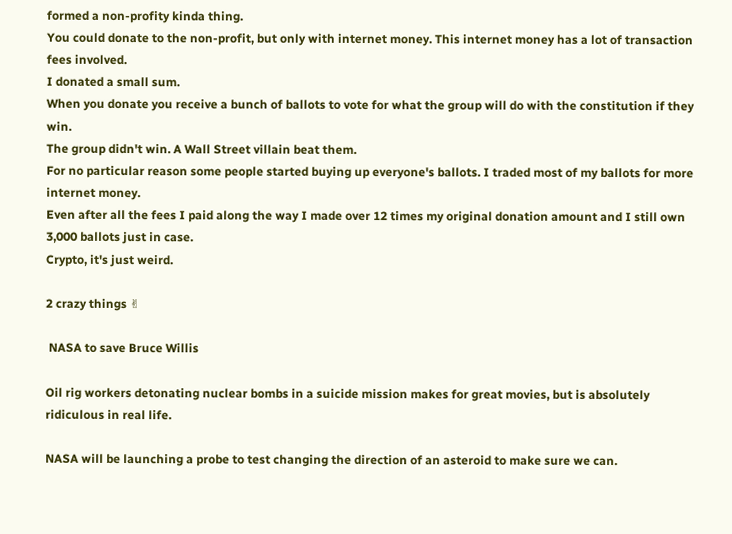formed a non-profity kinda thing.
You could donate to the non-profit, but only with internet money. This internet money has a lot of transaction fees involved.
I donated a small sum.
When you donate you receive a bunch of ballots to vote for what the group will do with the constitution if they win.
The group didn't win. A Wall Street villain beat them.
For no particular reason some people started buying up everyone's ballots. I traded most of my ballots for more internet money.
Even after all the fees I paid along the way I made over 12 times my original donation amount and I still own 3,000 ballots just in case.
Crypto, it's just weird.

2 crazy things ✌

 NASA to save Bruce Willis

Oil rig workers detonating nuclear bombs in a suicide mission makes for great movies, but is absolutely ridiculous in real life.

NASA will be launching a probe to test changing the direction of an asteroid to make sure we can.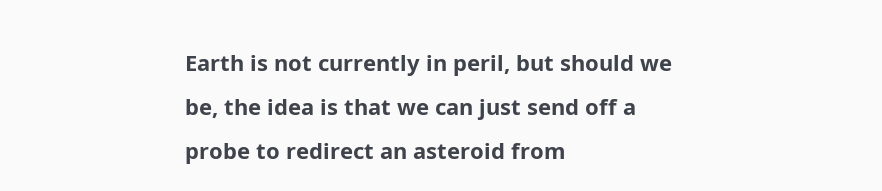Earth is not currently in peril, but should we be, the idea is that we can just send off a probe to redirect an asteroid from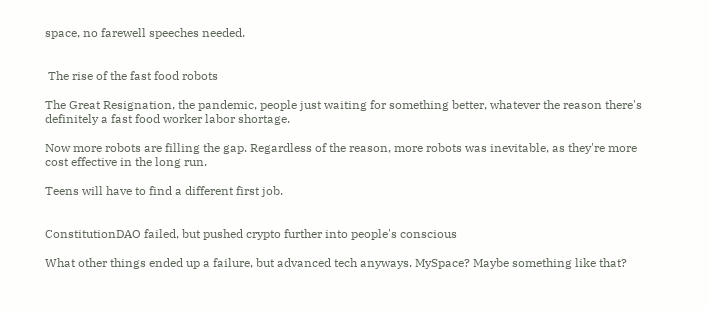space, no farewell speeches needed.


 The rise of the fast food robots

The Great Resignation, the pandemic, people just waiting for something better, whatever the reason there's definitely a fast food worker labor shortage.

Now more robots are filling the gap. Regardless of the reason, more robots was inevitable, as they're more cost effective in the long run.

Teens will have to find a different first job.


ConstitutionDAO failed, but pushed crypto further into people's conscious

What other things ended up a failure, but advanced tech anyways. MySpace? Maybe something like that?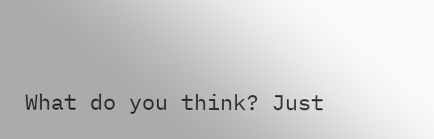What do you think? Just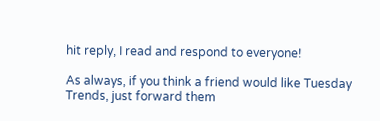hit reply, I read and respond to everyone!

As always, if you think a friend would like Tuesday Trends, just forward them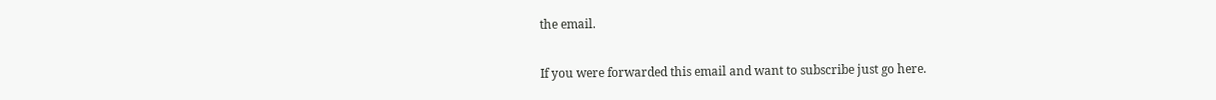the email.

If you were forwarded this email and want to subscribe just go here.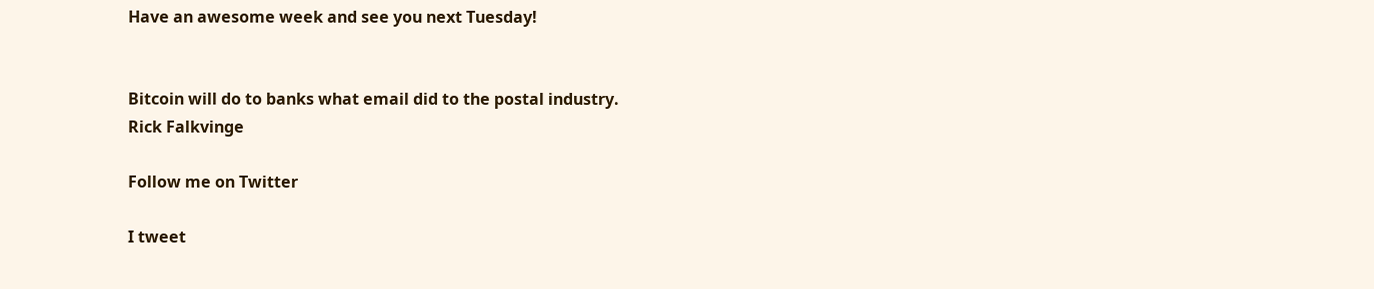Have an awesome week and see you next Tuesday!


Bitcoin will do to banks what email did to the postal industry.
Rick Falkvinge

Follow me on Twitter

I tweet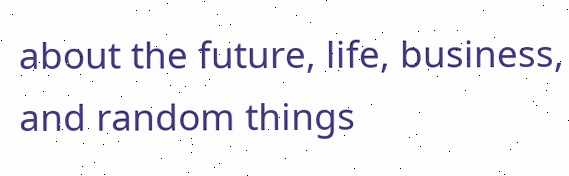about the future, life, business, and random things